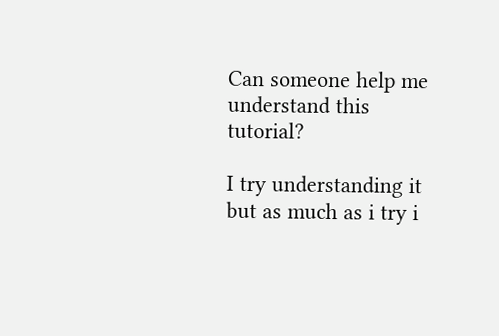Can someone help me understand this tutorial?

I try understanding it but as much as i try i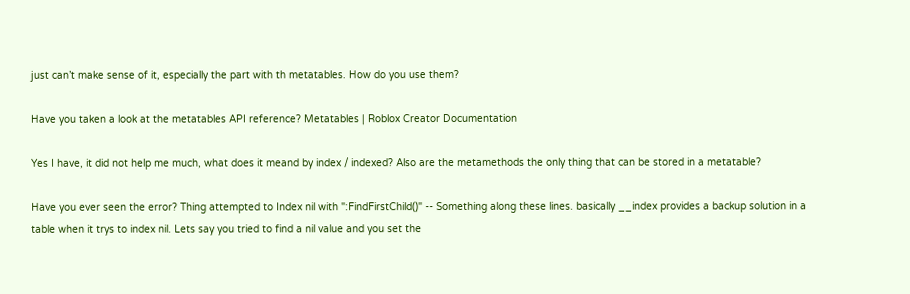just can’t make sense of it, especially the part with th metatables. How do you use them?

Have you taken a look at the metatables API reference? Metatables | Roblox Creator Documentation

Yes I have, it did not help me much, what does it meand by index / indexed? Also are the metamethods the only thing that can be stored in a metatable?

Have you ever seen the error? Thing attempted to Index nil with ":FindFirstChild()" -- Something along these lines. basically __index provides a backup solution in a table when it trys to index nil. Lets say you tried to find a nil value and you set the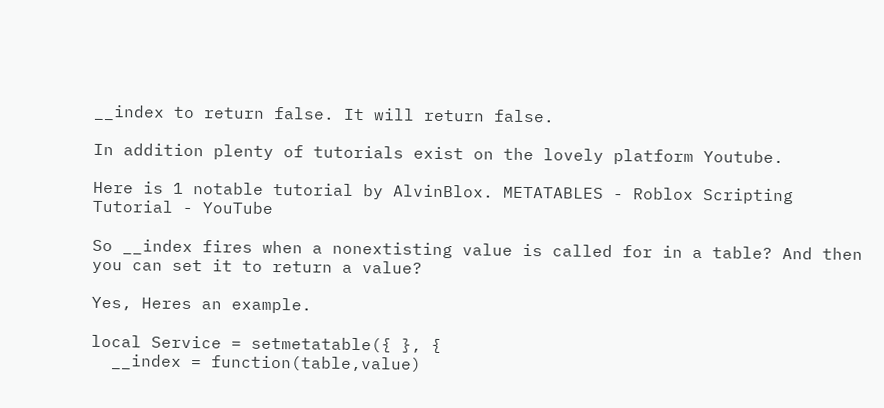__index to return false. It will return false.

In addition plenty of tutorials exist on the lovely platform Youtube.

Here is 1 notable tutorial by AlvinBlox. METATABLES - Roblox Scripting Tutorial - YouTube

So __index fires when a nonextisting value is called for in a table? And then you can set it to return a value?

Yes, Heres an example.

local Service = setmetatable({ }, {
  __index = function(table,value)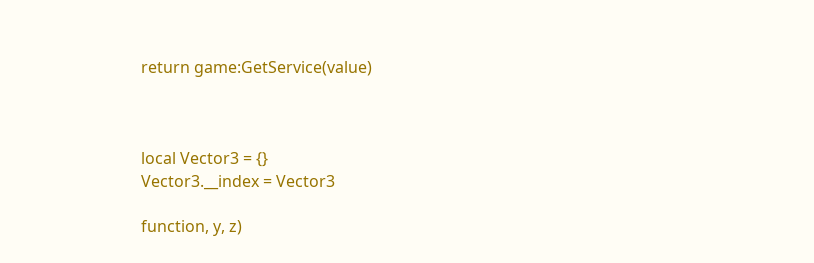return game:GetService(value)



local Vector3 = {}
Vector3.__index = Vector3

function, y, z)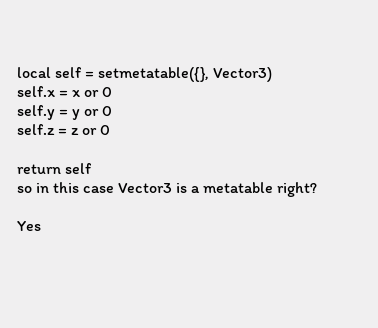local self = setmetatable({}, Vector3)
self.x = x or 0
self.y = y or 0
self.z = z or 0

return self
so in this case Vector3 is a metatable right?

Yes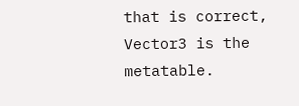that is correct, Vector3 is the metatable.